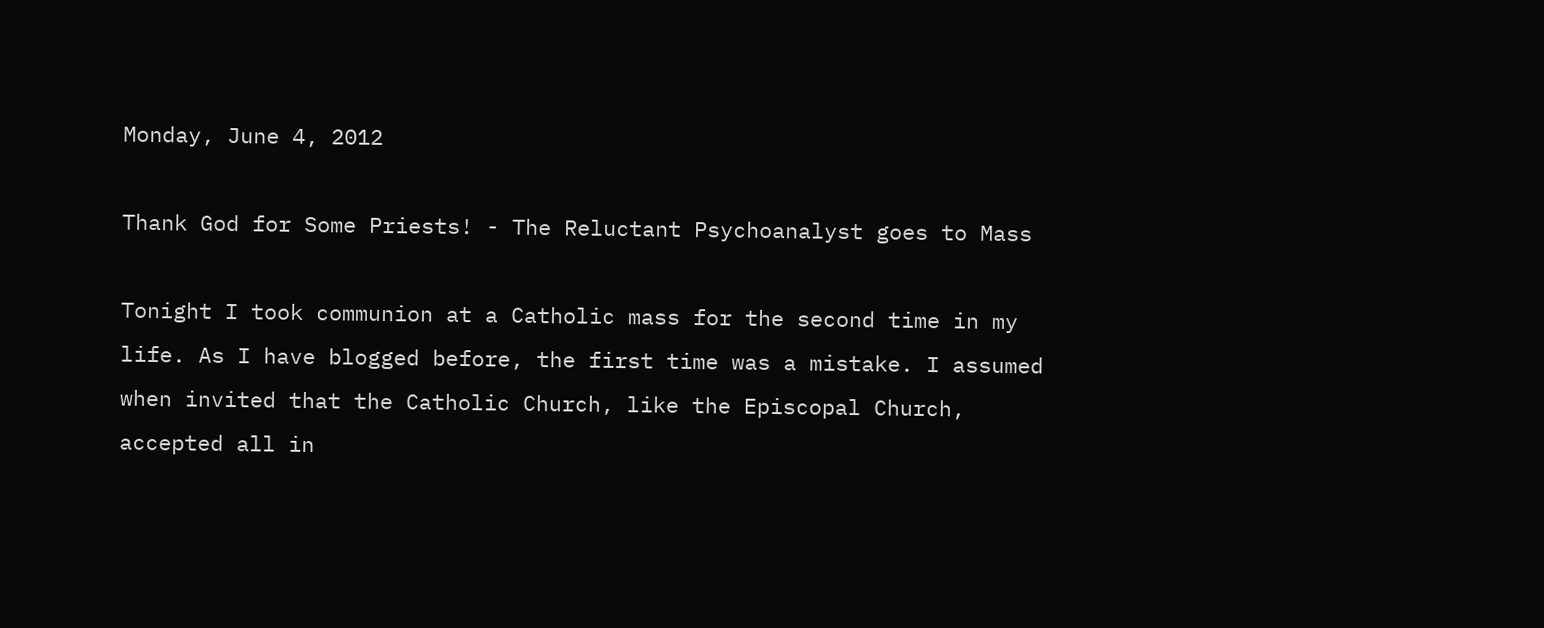Monday, June 4, 2012

Thank God for Some Priests! - The Reluctant Psychoanalyst goes to Mass

Tonight I took communion at a Catholic mass for the second time in my life. As I have blogged before, the first time was a mistake. I assumed when invited that the Catholic Church, like the Episcopal Church, accepted all in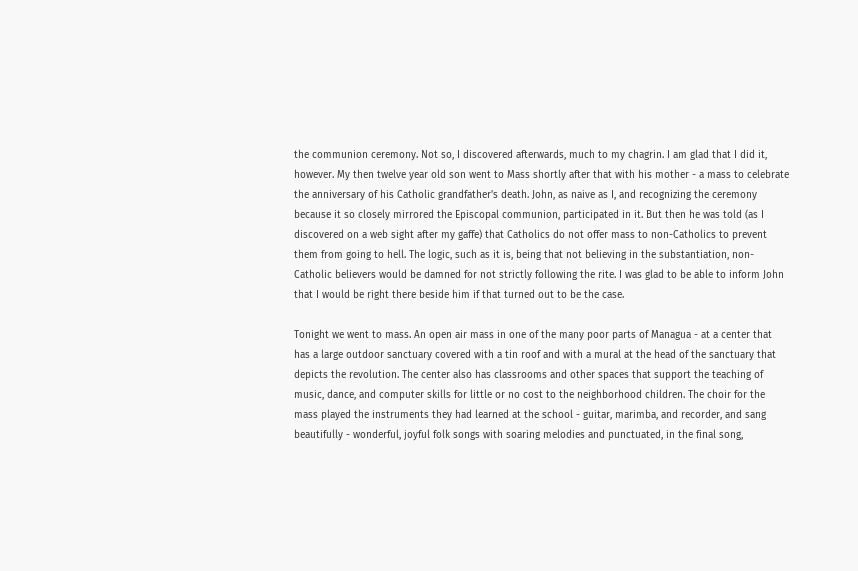the communion ceremony. Not so, I discovered afterwards, much to my chagrin. I am glad that I did it, however. My then twelve year old son went to Mass shortly after that with his mother - a mass to celebrate the anniversary of his Catholic grandfather's death. John, as naive as I, and recognizing the ceremony because it so closely mirrored the Episcopal communion, participated in it. But then he was told (as I discovered on a web sight after my gaffe) that Catholics do not offer mass to non-Catholics to prevent them from going to hell. The logic, such as it is, being that not believing in the substantiation, non-Catholic believers would be damned for not strictly following the rite. I was glad to be able to inform John that I would be right there beside him if that turned out to be the case.

Tonight we went to mass. An open air mass in one of the many poor parts of Managua - at a center that has a large outdoor sanctuary covered with a tin roof and with a mural at the head of the sanctuary that depicts the revolution. The center also has classrooms and other spaces that support the teaching of music, dance, and computer skills for little or no cost to the neighborhood children. The choir for the mass played the instruments they had learned at the school - guitar, marimba, and recorder, and sang beautifully - wonderful, joyful folk songs with soaring melodies and punctuated, in the final song,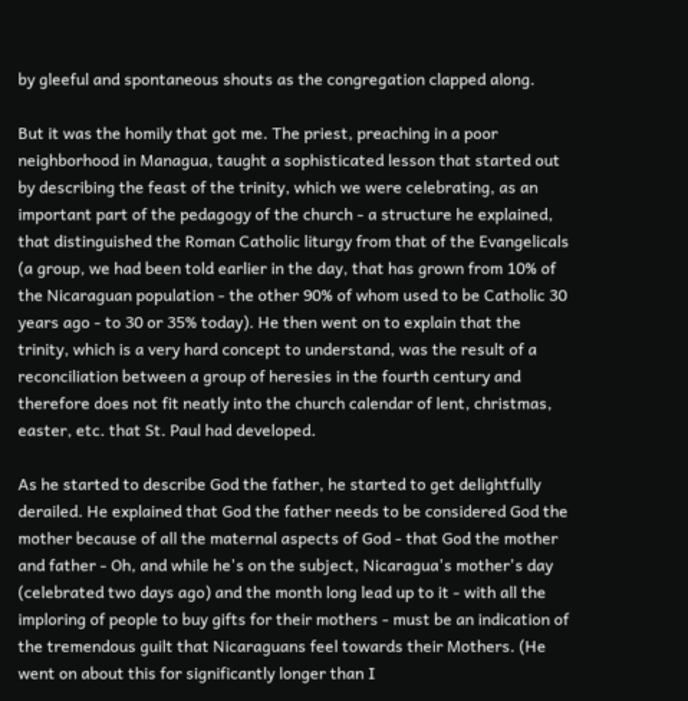by gleeful and spontaneous shouts as the congregation clapped along.

But it was the homily that got me. The priest, preaching in a poor neighborhood in Managua, taught a sophisticated lesson that started out by describing the feast of the trinity, which we were celebrating, as an important part of the pedagogy of the church - a structure he explained, that distinguished the Roman Catholic liturgy from that of the Evangelicals (a group, we had been told earlier in the day, that has grown from 10% of the Nicaraguan population - the other 90% of whom used to be Catholic 30 years ago - to 30 or 35% today). He then went on to explain that the trinity, which is a very hard concept to understand, was the result of a reconciliation between a group of heresies in the fourth century and therefore does not fit neatly into the church calendar of lent, christmas, easter, etc. that St. Paul had developed.

As he started to describe God the father, he started to get delightfully derailed. He explained that God the father needs to be considered God the mother because of all the maternal aspects of God - that God the mother and father - Oh, and while he's on the subject, Nicaragua's mother's day (celebrated two days ago) and the month long lead up to it - with all the imploring of people to buy gifts for their mothers - must be an indication of the tremendous guilt that Nicaraguans feel towards their Mothers. (He went on about this for significantly longer than I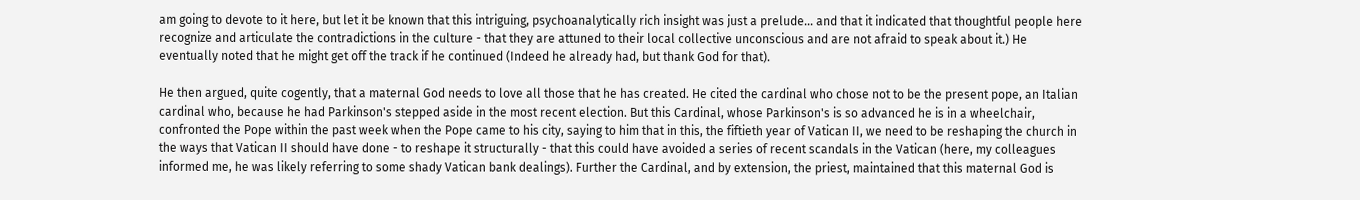am going to devote to it here, but let it be known that this intriguing, psychoanalytically rich insight was just a prelude... and that it indicated that thoughtful people here recognize and articulate the contradictions in the culture - that they are attuned to their local collective unconscious and are not afraid to speak about it.) He eventually noted that he might get off the track if he continued (Indeed he already had, but thank God for that).

He then argued, quite cogently, that a maternal God needs to love all those that he has created. He cited the cardinal who chose not to be the present pope, an Italian cardinal who, because he had Parkinson's stepped aside in the most recent election. But this Cardinal, whose Parkinson's is so advanced he is in a wheelchair, confronted the Pope within the past week when the Pope came to his city, saying to him that in this, the fiftieth year of Vatican II, we need to be reshaping the church in the ways that Vatican II should have done - to reshape it structurally - that this could have avoided a series of recent scandals in the Vatican (here, my colleagues informed me, he was likely referring to some shady Vatican bank dealings). Further the Cardinal, and by extension, the priest, maintained that this maternal God is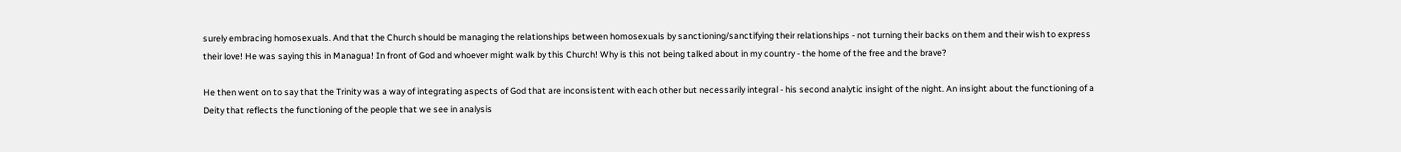surely embracing homosexuals. And that the Church should be managing the relationships between homosexuals by sanctioning/sanctifying their relationships - not turning their backs on them and their wish to express their love! He was saying this in Managua! In front of God and whoever might walk by this Church! Why is this not being talked about in my country - the home of the free and the brave?

He then went on to say that the Trinity was a way of integrating aspects of God that are inconsistent with each other but necessarily integral - his second analytic insight of the night. An insight about the functioning of a Deity that reflects the functioning of the people that we see in analysis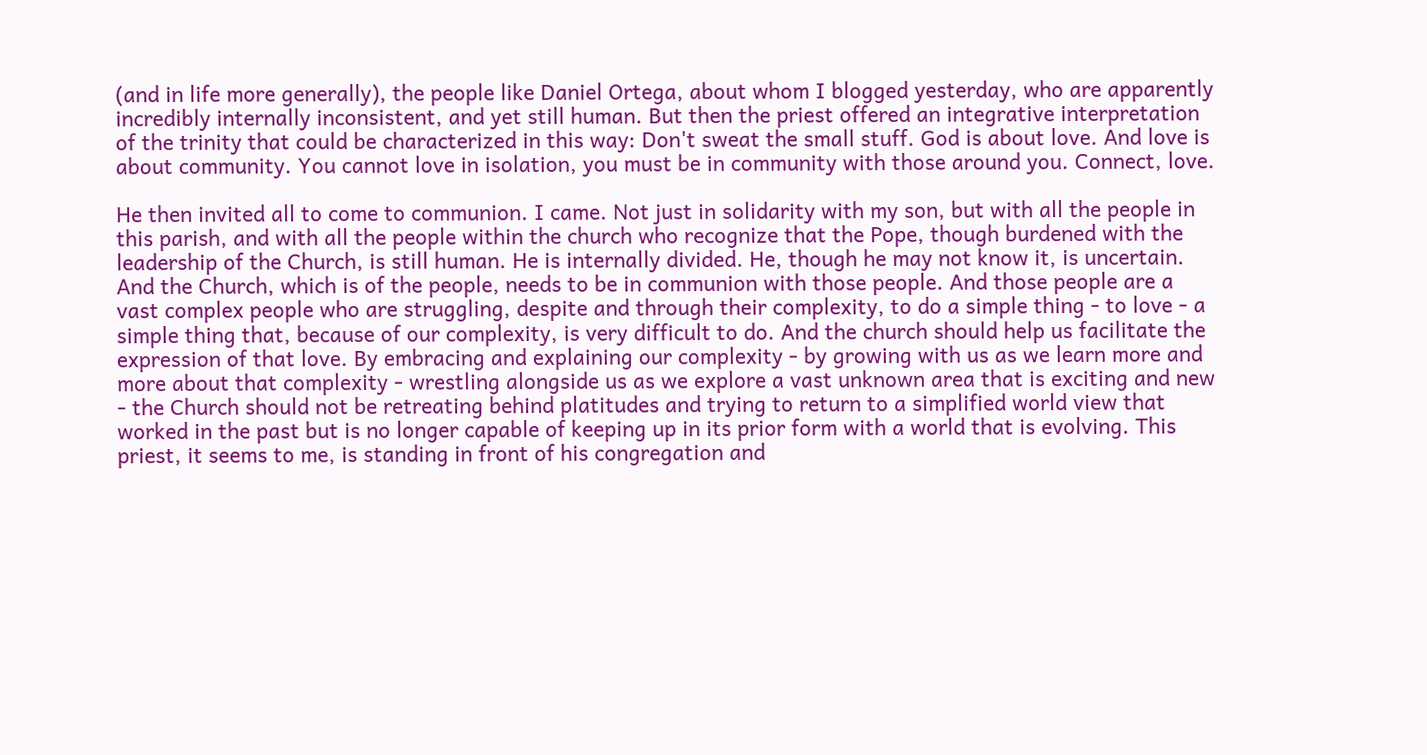(and in life more generally), the people like Daniel Ortega, about whom I blogged yesterday, who are apparently incredibly internally inconsistent, and yet still human. But then the priest offered an integrative interpretation of the trinity that could be characterized in this way: Don't sweat the small stuff. God is about love. And love is about community. You cannot love in isolation, you must be in community with those around you. Connect, love.

He then invited all to come to communion. I came. Not just in solidarity with my son, but with all the people in this parish, and with all the people within the church who recognize that the Pope, though burdened with the leadership of the Church, is still human. He is internally divided. He, though he may not know it, is uncertain. And the Church, which is of the people, needs to be in communion with those people. And those people are a vast complex people who are struggling, despite and through their complexity, to do a simple thing - to love - a simple thing that, because of our complexity, is very difficult to do. And the church should help us facilitate the expression of that love. By embracing and explaining our complexity - by growing with us as we learn more and more about that complexity - wrestling alongside us as we explore a vast unknown area that is exciting and new - the Church should not be retreating behind platitudes and trying to return to a simplified world view that worked in the past but is no longer capable of keeping up in its prior form with a world that is evolving. This priest, it seems to me, is standing in front of his congregation and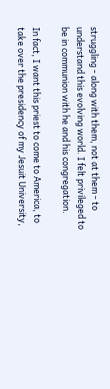struggling - along with them, not at them - to understand this evolving world. I felt privileged to be in communion with he and his congregation.

In fact, I want this priest to come to America, to take over the presidency of my Jesuit University,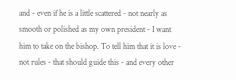and - even if he is a little scattered - not nearly as smooth or polished as my own president - I want him to take on the bishop. To tell him that it is love - not rules - that should guide this - and every other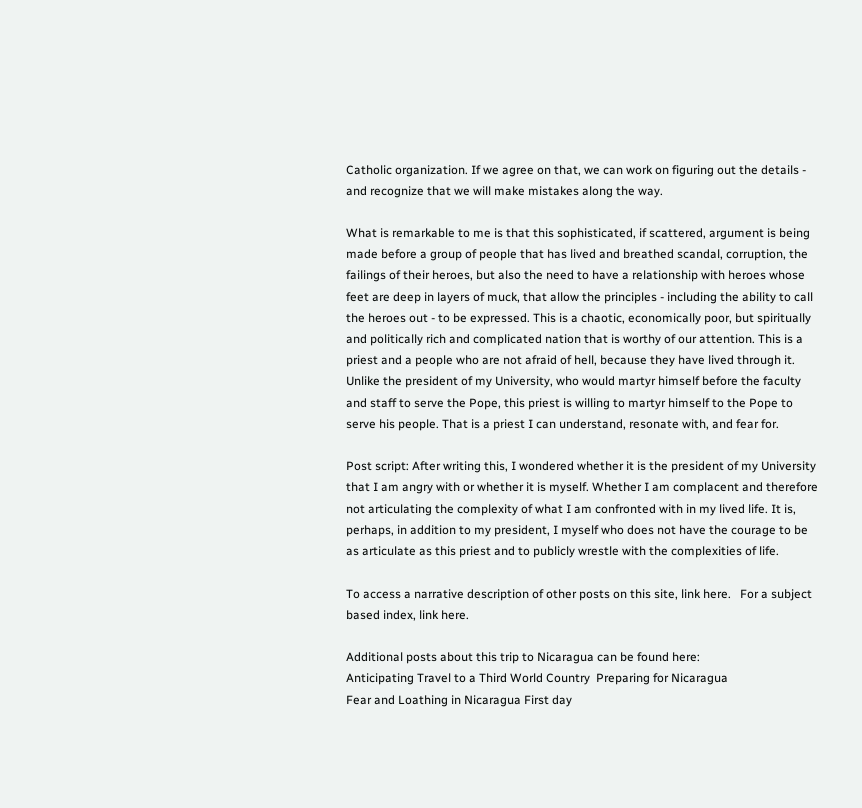Catholic organization. If we agree on that, we can work on figuring out the details - and recognize that we will make mistakes along the way.

What is remarkable to me is that this sophisticated, if scattered, argument is being made before a group of people that has lived and breathed scandal, corruption, the failings of their heroes, but also the need to have a relationship with heroes whose feet are deep in layers of muck, that allow the principles - including the ability to call the heroes out - to be expressed. This is a chaotic, economically poor, but spiritually and politically rich and complicated nation that is worthy of our attention. This is a priest and a people who are not afraid of hell, because they have lived through it. Unlike the president of my University, who would martyr himself before the faculty and staff to serve the Pope, this priest is willing to martyr himself to the Pope to serve his people. That is a priest I can understand, resonate with, and fear for.

Post script: After writing this, I wondered whether it is the president of my University that I am angry with or whether it is myself. Whether I am complacent and therefore not articulating the complexity of what I am confronted with in my lived life. It is, perhaps, in addition to my president, I myself who does not have the courage to be as articulate as this priest and to publicly wrestle with the complexities of life.

To access a narrative description of other posts on this site, link here.   For a subject based index, link here.

Additional posts about this trip to Nicaragua can be found here:
Anticipating Travel to a Third World Country  Preparing for Nicaragua
Fear and Loathing in Nicaragua First day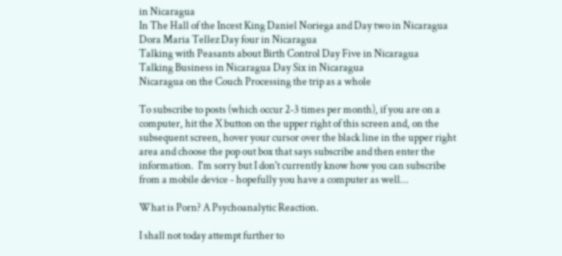in Nicaragua
In The Hall of the Incest King Daniel Noriega and Day two in Nicaragua
Dora Maria Tellez Day four in Nicaragua
Talking with Peasants about Birth Control Day Five in Nicaragua
Talking Business in Nicaragua Day Six in Nicaragua
Nicaragua on the Couch Processing the trip as a whole

To subscribe to posts (which occur 2-3 times per month), if you are on a computer, hit the X button on the upper right of this screen and, on the subsequent screen, hover your cursor over the black line in the upper right area and choose the pop out box that says subscribe and then enter the information.  I'm sorry but I don't currently know how you can subscribe from a mobile device - hopefully you have a computer as well...

What is Porn? A Psychoanalytic Reaction.

I shall not today attempt further to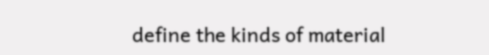define the kinds of material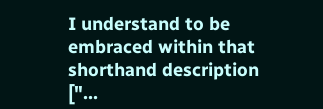I understand to be embraced within that shorthand description ["...